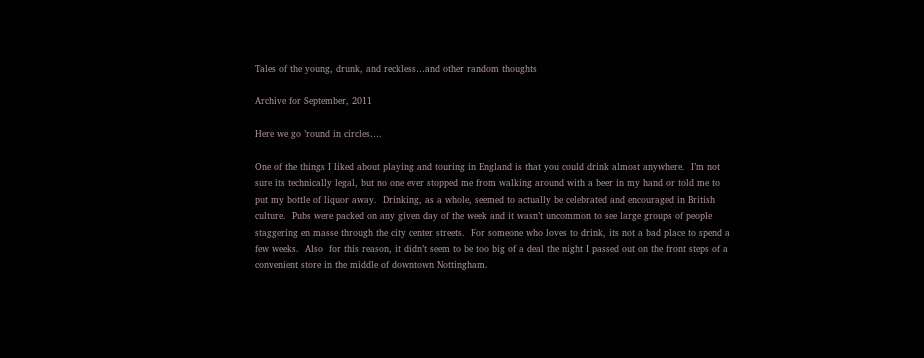Tales of the young, drunk, and reckless…and other random thoughts

Archive for September, 2011

Here we go ’round in circles….

One of the things I liked about playing and touring in England is that you could drink almost anywhere.  I’m not sure its technically legal, but no one ever stopped me from walking around with a beer in my hand or told me to put my bottle of liquor away.  Drinking, as a whole, seemed to actually be celebrated and encouraged in British culture.  Pubs were packed on any given day of the week and it wasn’t uncommon to see large groups of people staggering en masse through the city center streets.  For someone who loves to drink, its not a bad place to spend a few weeks.  Also  for this reason, it didn’t seem to be too big of a deal the night I passed out on the front steps of a convenient store in the middle of downtown Nottingham.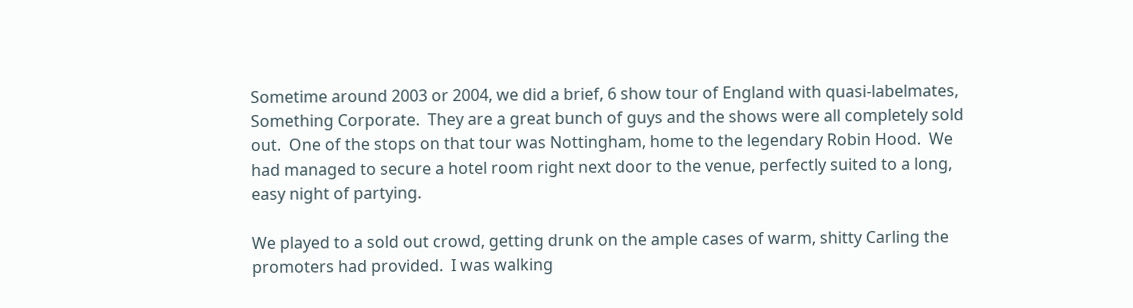Sometime around 2003 or 2004, we did a brief, 6 show tour of England with quasi-labelmates, Something Corporate.  They are a great bunch of guys and the shows were all completely sold out.  One of the stops on that tour was Nottingham, home to the legendary Robin Hood.  We had managed to secure a hotel room right next door to the venue, perfectly suited to a long, easy night of partying.

We played to a sold out crowd, getting drunk on the ample cases of warm, shitty Carling the promoters had provided.  I was walking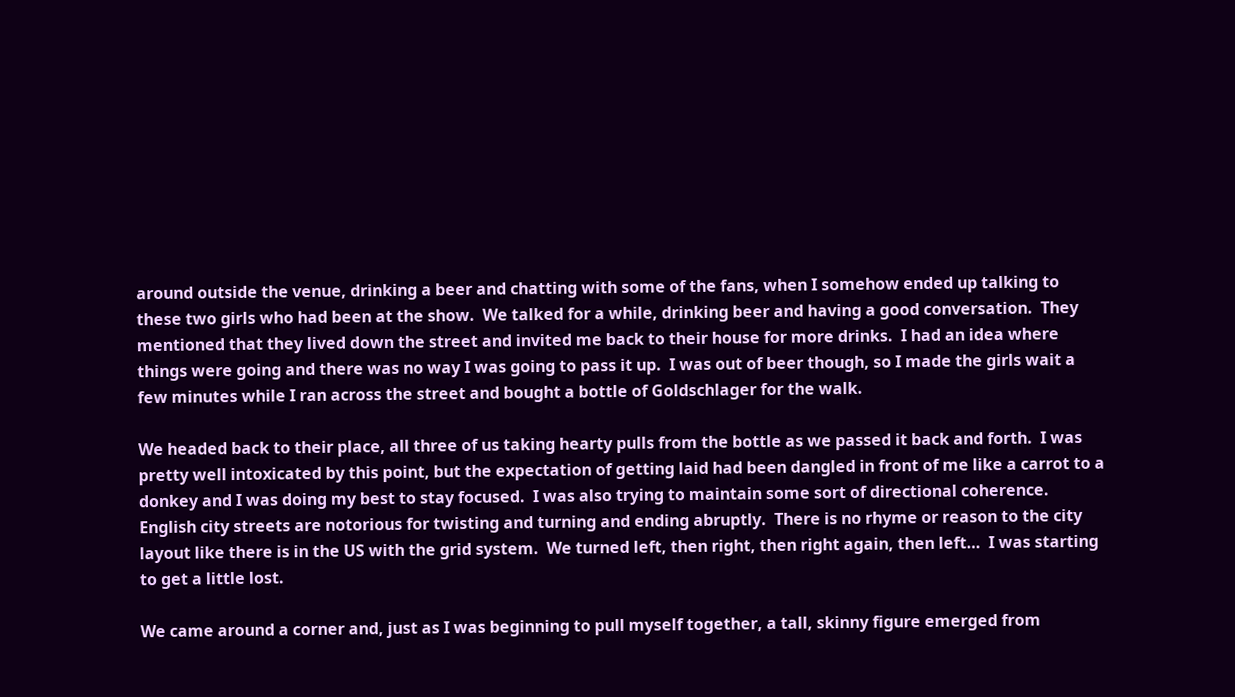around outside the venue, drinking a beer and chatting with some of the fans, when I somehow ended up talking to these two girls who had been at the show.  We talked for a while, drinking beer and having a good conversation.  They mentioned that they lived down the street and invited me back to their house for more drinks.  I had an idea where things were going and there was no way I was going to pass it up.  I was out of beer though, so I made the girls wait a few minutes while I ran across the street and bought a bottle of Goldschlager for the walk.

We headed back to their place, all three of us taking hearty pulls from the bottle as we passed it back and forth.  I was pretty well intoxicated by this point, but the expectation of getting laid had been dangled in front of me like a carrot to a donkey and I was doing my best to stay focused.  I was also trying to maintain some sort of directional coherence.  English city streets are notorious for twisting and turning and ending abruptly.  There is no rhyme or reason to the city layout like there is in the US with the grid system.  We turned left, then right, then right again, then left…  I was starting to get a little lost.

We came around a corner and, just as I was beginning to pull myself together, a tall, skinny figure emerged from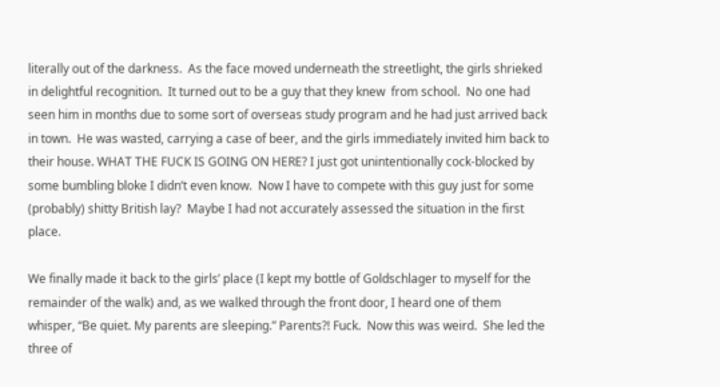literally out of the darkness.  As the face moved underneath the streetlight, the girls shrieked in delightful recognition.  It turned out to be a guy that they knew  from school.  No one had seen him in months due to some sort of overseas study program and he had just arrived back in town.  He was wasted, carrying a case of beer, and the girls immediately invited him back to their house. WHAT THE FUCK IS GOING ON HERE? I just got unintentionally cock-blocked by some bumbling bloke I didn’t even know.  Now I have to compete with this guy just for some (probably) shitty British lay?  Maybe I had not accurately assessed the situation in the first place.

We finally made it back to the girls’ place (I kept my bottle of Goldschlager to myself for the remainder of the walk) and, as we walked through the front door, I heard one of them whisper, “Be quiet. My parents are sleeping.” Parents?! Fuck.  Now this was weird.  She led the three of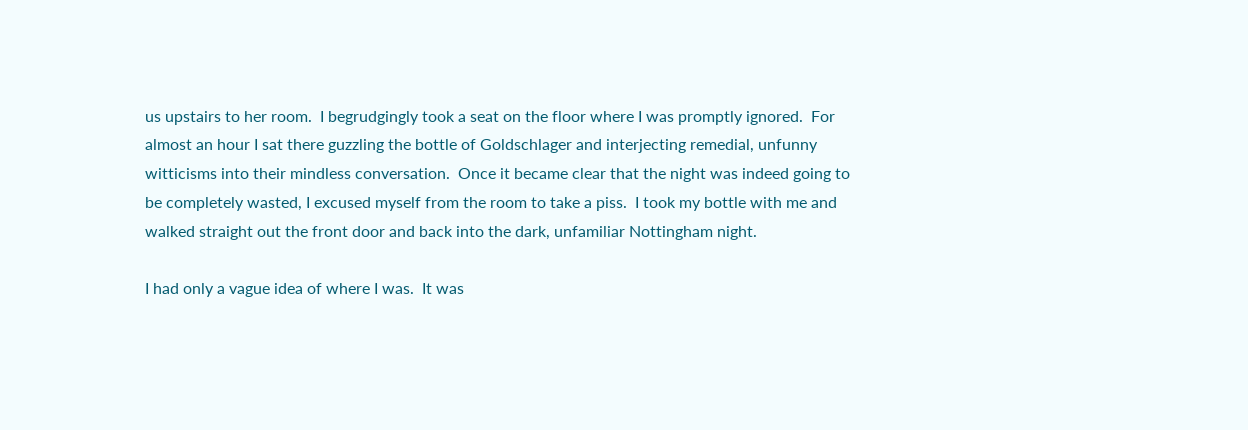us upstairs to her room.  I begrudgingly took a seat on the floor where I was promptly ignored.  For almost an hour I sat there guzzling the bottle of Goldschlager and interjecting remedial, unfunny witticisms into their mindless conversation.  Once it became clear that the night was indeed going to be completely wasted, I excused myself from the room to take a piss.  I took my bottle with me and walked straight out the front door and back into the dark, unfamiliar Nottingham night.

I had only a vague idea of where I was.  It was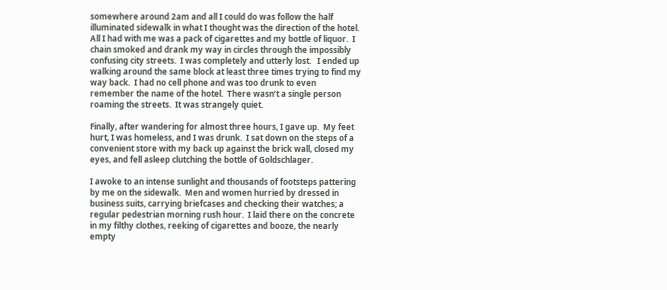somewhere around 2am and all I could do was follow the half illuminated sidewalk in what I thought was the direction of the hotel.  All I had with me was a pack of cigarettes and my bottle of liquor.  I chain smoked and drank my way in circles through the impossibly confusing city streets.  I was completely and utterly lost.   I ended up walking around the same block at least three times trying to find my way back.  I had no cell phone and was too drunk to even remember the name of the hotel.  There wasn’t a single person roaming the streets.  It was strangely quiet.

Finally, after wandering for almost three hours, I gave up.  My feet hurt, I was homeless, and I was drunk.  I sat down on the steps of a convenient store with my back up against the brick wall, closed my eyes, and fell asleep clutching the bottle of Goldschlager.

I awoke to an intense sunlight and thousands of footsteps pattering by me on the sidewalk.  Men and women hurried by dressed in business suits, carrying briefcases and checking their watches; a regular pedestrian morning rush hour.  I laid there on the concrete in my filthy clothes, reeking of cigarettes and booze, the nearly empty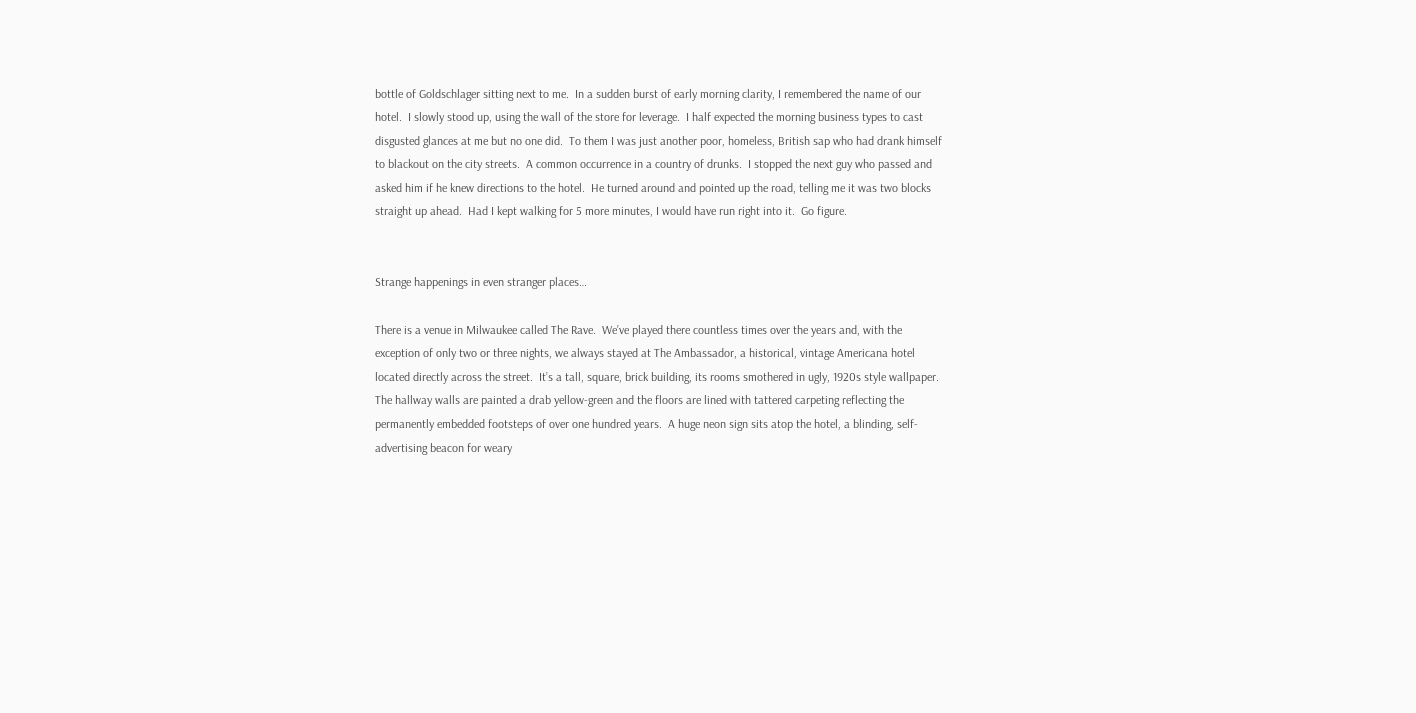bottle of Goldschlager sitting next to me.  In a sudden burst of early morning clarity, I remembered the name of our hotel.  I slowly stood up, using the wall of the store for leverage.  I half expected the morning business types to cast disgusted glances at me but no one did.  To them I was just another poor, homeless, British sap who had drank himself to blackout on the city streets.  A common occurrence in a country of drunks.  I stopped the next guy who passed and asked him if he knew directions to the hotel.  He turned around and pointed up the road, telling me it was two blocks straight up ahead.  Had I kept walking for 5 more minutes, I would have run right into it.  Go figure.


Strange happenings in even stranger places…

There is a venue in Milwaukee called The Rave.  We’ve played there countless times over the years and, with the exception of only two or three nights, we always stayed at The Ambassador, a historical, vintage Americana hotel located directly across the street.  It’s a tall, square, brick building, its rooms smothered in ugly, 1920s style wallpaper.  The hallway walls are painted a drab yellow-green and the floors are lined with tattered carpeting reflecting the permanently embedded footsteps of over one hundred years.  A huge neon sign sits atop the hotel, a blinding, self-advertising beacon for weary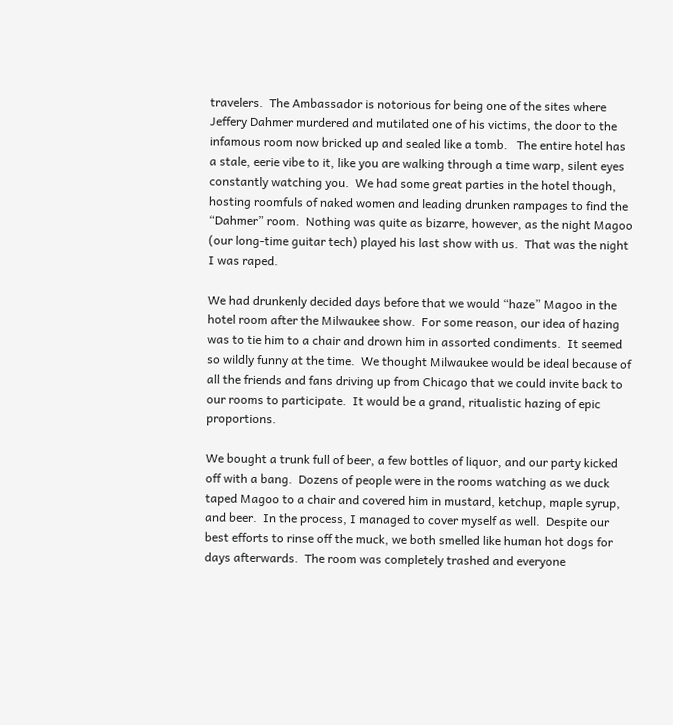travelers.  The Ambassador is notorious for being one of the sites where Jeffery Dahmer murdered and mutilated one of his victims, the door to the infamous room now bricked up and sealed like a tomb.   The entire hotel has a stale, eerie vibe to it, like you are walking through a time warp, silent eyes constantly watching you.  We had some great parties in the hotel though, hosting roomfuls of naked women and leading drunken rampages to find the “Dahmer” room.  Nothing was quite as bizarre, however, as the night Magoo (our long-time guitar tech) played his last show with us.  That was the night I was raped.

We had drunkenly decided days before that we would “haze” Magoo in the hotel room after the Milwaukee show.  For some reason, our idea of hazing was to tie him to a chair and drown him in assorted condiments.  It seemed so wildly funny at the time.  We thought Milwaukee would be ideal because of all the friends and fans driving up from Chicago that we could invite back to our rooms to participate.  It would be a grand, ritualistic hazing of epic proportions.

We bought a trunk full of beer, a few bottles of liquor, and our party kicked off with a bang.  Dozens of people were in the rooms watching as we duck taped Magoo to a chair and covered him in mustard, ketchup, maple syrup, and beer.  In the process, I managed to cover myself as well.  Despite our best efforts to rinse off the muck, we both smelled like human hot dogs for days afterwards.  The room was completely trashed and everyone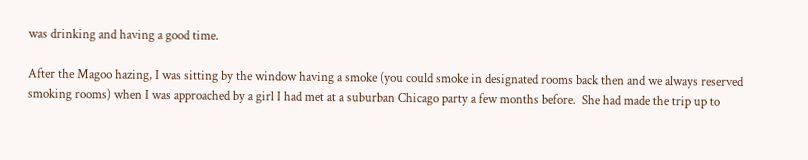was drinking and having a good time.

After the Magoo hazing, I was sitting by the window having a smoke (you could smoke in designated rooms back then and we always reserved smoking rooms) when I was approached by a girl I had met at a suburban Chicago party a few months before.  She had made the trip up to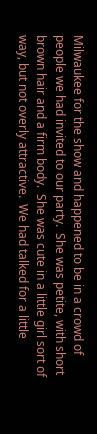Milwaukee for the show and happened to be in a crowd of people we had invited to our party.  She was petite, with short brown hair and a firm body.  She was cute in a little girl sort of way, but not overly attractive.  We had talked for a little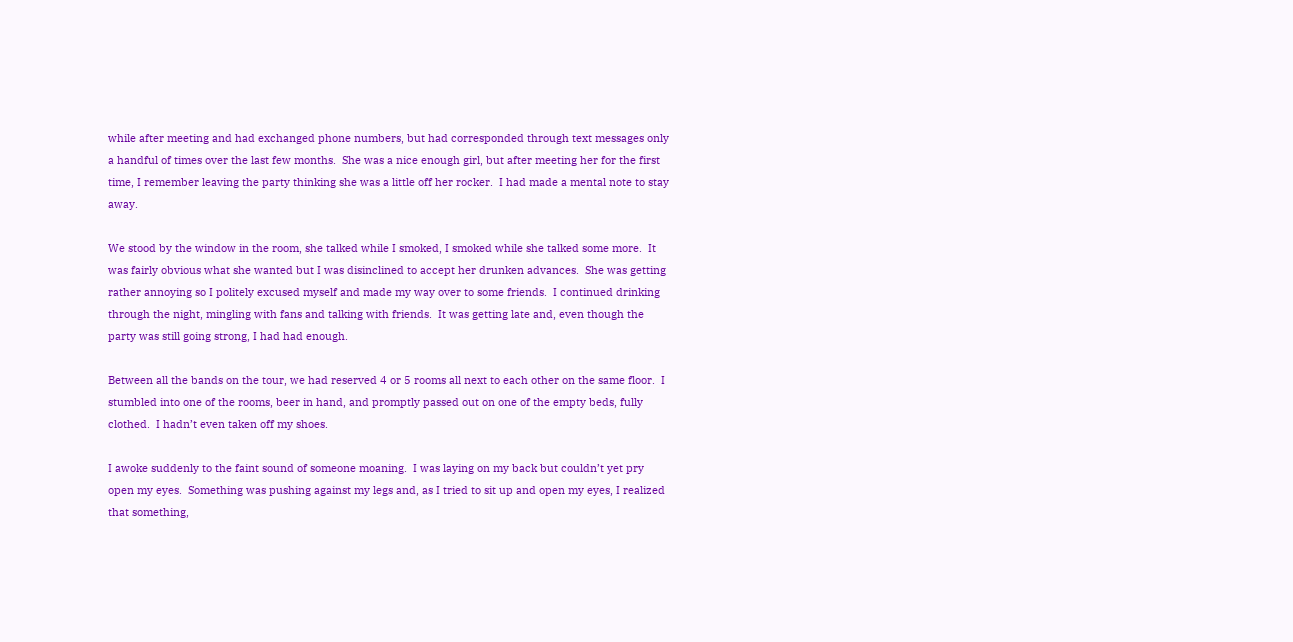while after meeting and had exchanged phone numbers, but had corresponded through text messages only a handful of times over the last few months.  She was a nice enough girl, but after meeting her for the first time, I remember leaving the party thinking she was a little off her rocker.  I had made a mental note to stay away.

We stood by the window in the room, she talked while I smoked, I smoked while she talked some more.  It was fairly obvious what she wanted but I was disinclined to accept her drunken advances.  She was getting rather annoying so I politely excused myself and made my way over to some friends.  I continued drinking through the night, mingling with fans and talking with friends.  It was getting late and, even though the party was still going strong, I had had enough.

Between all the bands on the tour, we had reserved 4 or 5 rooms all next to each other on the same floor.  I stumbled into one of the rooms, beer in hand, and promptly passed out on one of the empty beds, fully clothed.  I hadn’t even taken off my shoes.

I awoke suddenly to the faint sound of someone moaning.  I was laying on my back but couldn’t yet pry open my eyes.  Something was pushing against my legs and, as I tried to sit up and open my eyes, I realized that something,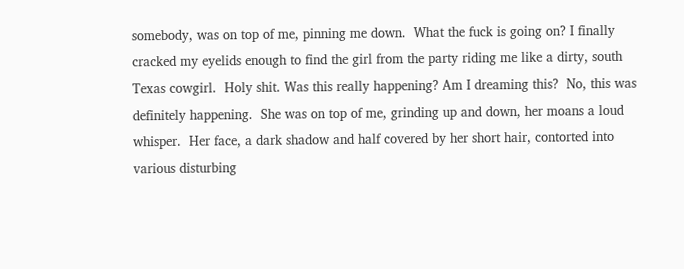somebody, was on top of me, pinning me down.  What the fuck is going on? I finally cracked my eyelids enough to find the girl from the party riding me like a dirty, south Texas cowgirl.  Holy shit. Was this really happening? Am I dreaming this?  No, this was definitely happening.  She was on top of me, grinding up and down, her moans a loud whisper.  Her face, a dark shadow and half covered by her short hair, contorted into various disturbing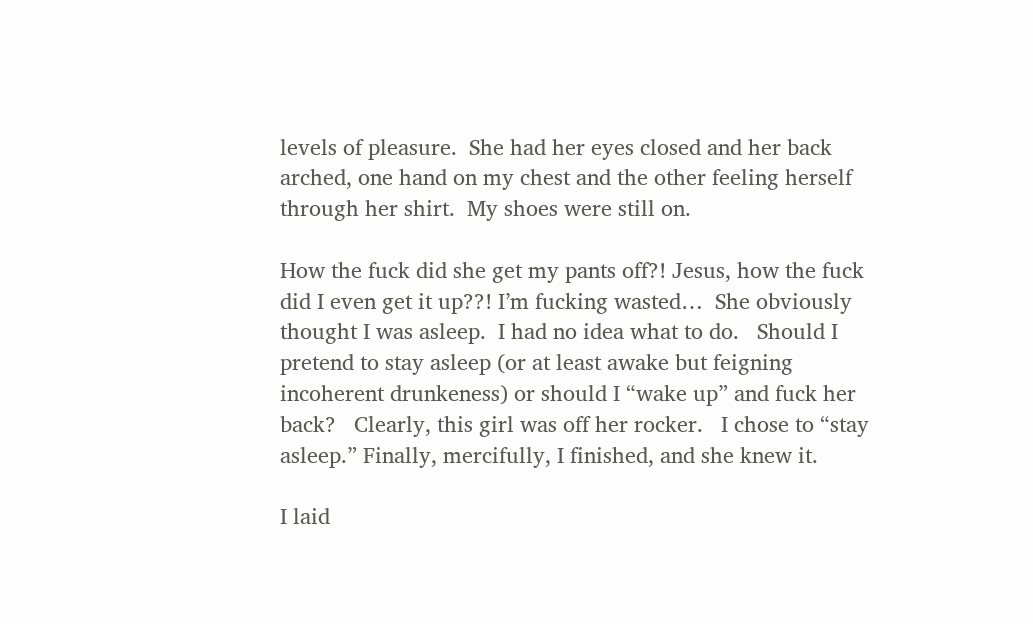levels of pleasure.  She had her eyes closed and her back arched, one hand on my chest and the other feeling herself through her shirt.  My shoes were still on.

How the fuck did she get my pants off?! Jesus, how the fuck did I even get it up??! I’m fucking wasted…  She obviously thought I was asleep.  I had no idea what to do.   Should I pretend to stay asleep (or at least awake but feigning incoherent drunkeness) or should I “wake up” and fuck her back?   Clearly, this girl was off her rocker.   I chose to “stay asleep.” Finally, mercifully, I finished, and she knew it.

I laid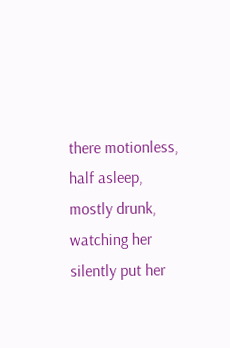there motionless, half asleep, mostly drunk, watching her silently put her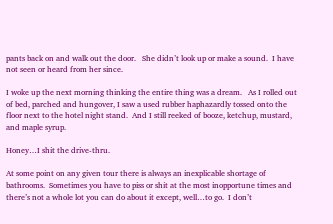pants back on and walk out the door.   She didn’t look up or make a sound.  I have not seen or heard from her since.

I woke up the next morning thinking the entire thing was a dream.   As I rolled out of bed, parched and hungover, I saw a used rubber haphazardly tossed onto the floor next to the hotel night stand.  And I still reeked of booze, ketchup, mustard, and maple syrup.

Honey…I shit the drive-thru.

At some point on any given tour there is always an inexplicable shortage of bathrooms.  Sometimes you have to piss or shit at the most inopportune times and there’s not a whole lot you can do about it except, well…to go.  I don’t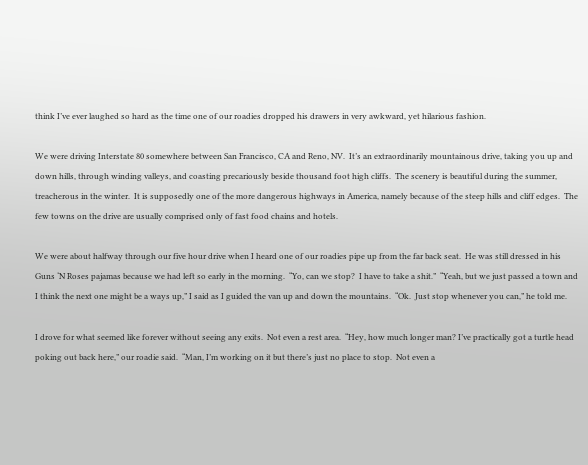think I’ve ever laughed so hard as the time one of our roadies dropped his drawers in very awkward, yet hilarious fashion.

We were driving Interstate 80 somewhere between San Francisco, CA and Reno, NV.  It’s an extraordinarily mountainous drive, taking you up and down hills, through winding valleys, and coasting precariously beside thousand foot high cliffs.  The scenery is beautiful during the summer, treacherous in the winter.  It is supposedly one of the more dangerous highways in America, namely because of the steep hills and cliff edges.  The few towns on the drive are usually comprised only of fast food chains and hotels.

We were about halfway through our five hour drive when I heard one of our roadies pipe up from the far back seat.  He was still dressed in his Guns ‘N Roses pajamas because we had left so early in the morning.  “Yo, can we stop?  I have to take a shit.”  “Yeah, but we just passed a town and I think the next one might be a ways up,” I said as I guided the van up and down the mountains.  “Ok.  Just stop whenever you can,” he told me.

I drove for what seemed like forever without seeing any exits.  Not even a rest area.  “Hey, how much longer man? I’ve practically got a turtle head poking out back here,” our roadie said.  “Man, I’m working on it but there’s just no place to stop.  Not even a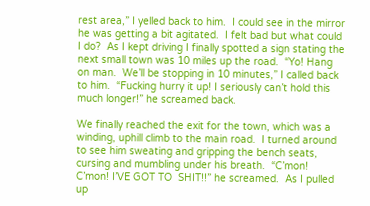rest area,” I yelled back to him.  I could see in the mirror he was getting a bit agitated.  I felt bad but what could I do?  As I kept driving I finally spotted a sign stating the next small town was 10 miles up the road.  “Yo! Hang on man.  We’ll be stopping in 10 minutes,” I called back to him.  “Fucking hurry it up! I seriously can’t hold this much longer!” he screamed back.

We finally reached the exit for the town, which was a winding, uphill climb to the main road.  I turned around to see him sweating and gripping the bench seats, cursing and mumbling under his breath.  “C’mon! C’mon! I’VE GOT TO  SHIT!!” he screamed.  As I pulled up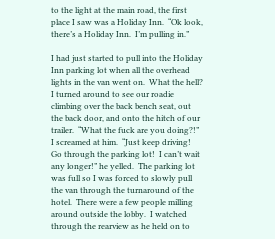to the light at the main road, the first place I saw was a Holiday Inn.  “Ok look, there’s a Holiday Inn.  I’m pulling in.”

I had just started to pull into the Holiday Inn parking lot when all the overhead lights in the van went on.  What the hell?  I turned around to see our roadie climbing over the back bench seat, out the back door, and onto the hitch of our trailer.  “What the fuck are you doing?!” I screamed at him.  “Just keep driving! Go through the parking lot!  I can’t wait any longer!” he yelled.  The parking lot was full so I was forced to slowly pull the van through the turnaround of the hotel.  There were a few people milling around outside the lobby.  I watched through the rearview as he held on to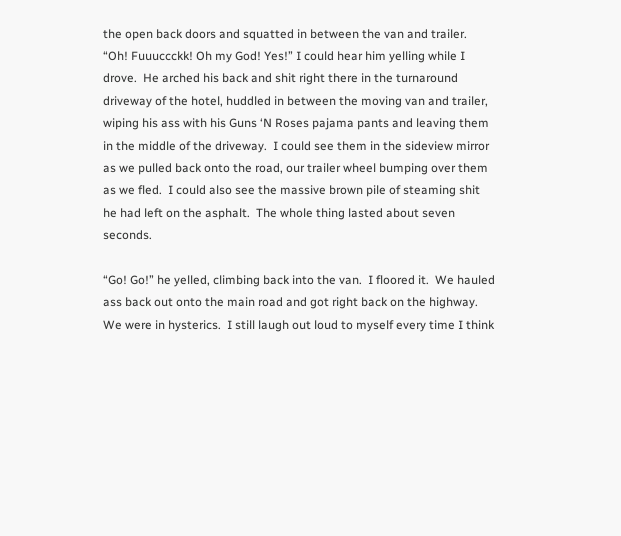the open back doors and squatted in between the van and trailer.  “Oh! Fuuuccckk! Oh my God! Yes!” I could hear him yelling while I drove.  He arched his back and shit right there in the turnaround driveway of the hotel, huddled in between the moving van and trailer, wiping his ass with his Guns ‘N Roses pajama pants and leaving them in the middle of the driveway.  I could see them in the sideview mirror as we pulled back onto the road, our trailer wheel bumping over them as we fled.  I could also see the massive brown pile of steaming shit he had left on the asphalt.  The whole thing lasted about seven seconds.

“Go! Go!” he yelled, climbing back into the van.  I floored it.  We hauled ass back out onto the main road and got right back on the highway.  We were in hysterics.  I still laugh out loud to myself every time I think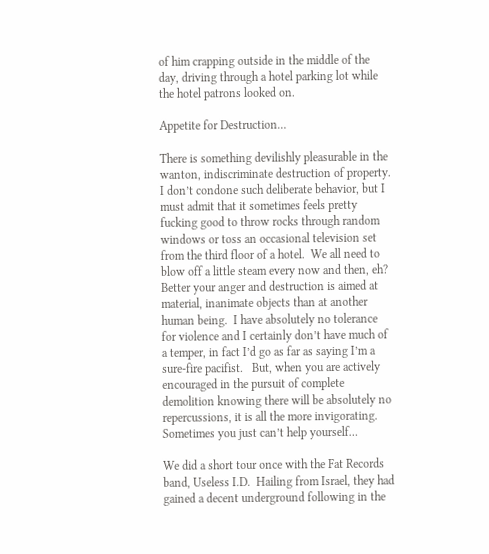of him crapping outside in the middle of the day, driving through a hotel parking lot while the hotel patrons looked on.

Appetite for Destruction…

There is something devilishly pleasurable in the wanton, indiscriminate destruction of property.   I don’t condone such deliberate behavior, but I must admit that it sometimes feels pretty fucking good to throw rocks through random windows or toss an occasional television set from the third floor of a hotel.  We all need to blow off a little steam every now and then, eh?  Better your anger and destruction is aimed at material, inanimate objects than at another human being.  I have absolutely no tolerance for violence and I certainly don’t have much of a temper, in fact I’d go as far as saying I’m a sure-fire pacifist.   But, when you are actively encouraged in the pursuit of complete demolition knowing there will be absolutely no repercussions, it is all the more invigorating.  Sometimes you just can’t help yourself…

We did a short tour once with the Fat Records band, Useless I.D.  Hailing from Israel, they had gained a decent underground following in the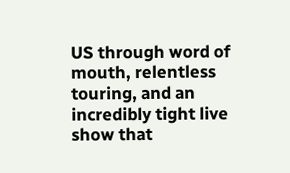US through word of mouth, relentless touring, and an incredibly tight live show that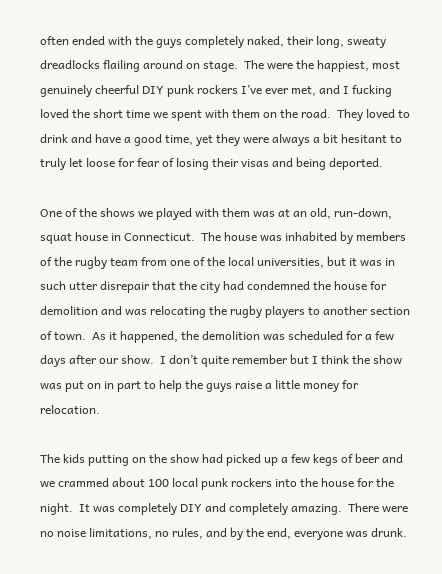often ended with the guys completely naked, their long, sweaty dreadlocks flailing around on stage.  The were the happiest, most genuinely cheerful DIY punk rockers I’ve ever met, and I fucking loved the short time we spent with them on the road.  They loved to drink and have a good time, yet they were always a bit hesitant to truly let loose for fear of losing their visas and being deported.

One of the shows we played with them was at an old, run-down, squat house in Connecticut.  The house was inhabited by members of the rugby team from one of the local universities, but it was in such utter disrepair that the city had condemned the house for demolition and was relocating the rugby players to another section of town.  As it happened, the demolition was scheduled for a few days after our show.  I don’t quite remember but I think the show was put on in part to help the guys raise a little money for relocation.

The kids putting on the show had picked up a few kegs of beer and we crammed about 100 local punk rockers into the house for the night.  It was completely DIY and completely amazing.  There were no noise limitations, no rules, and by the end, everyone was drunk.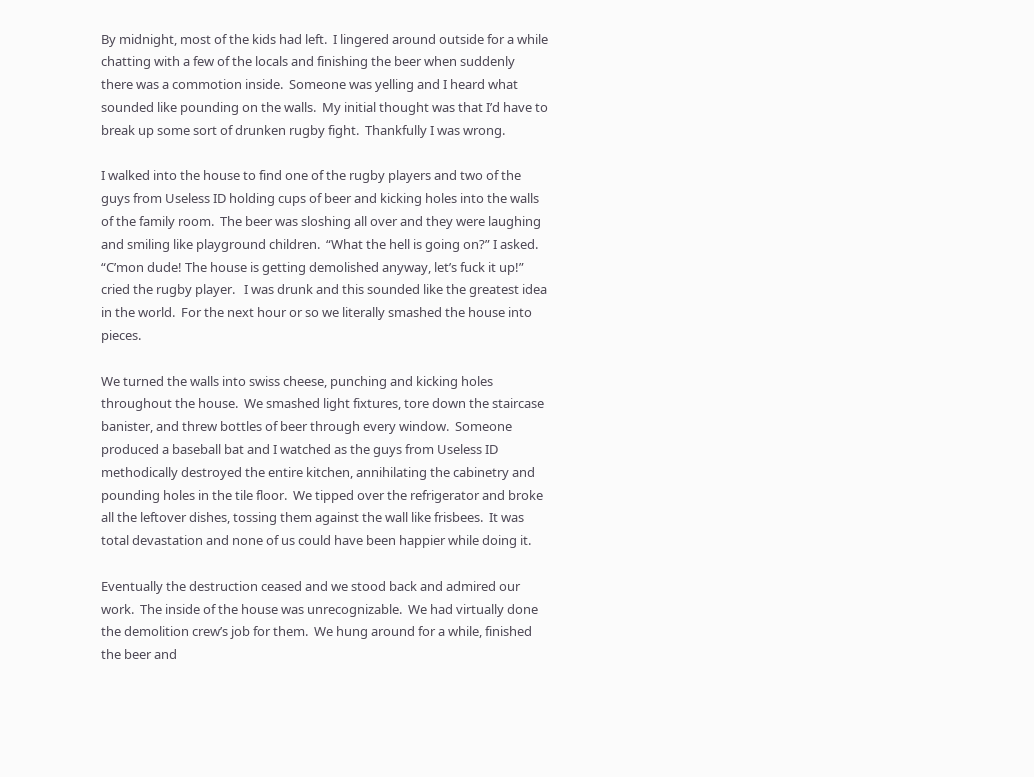By midnight, most of the kids had left.  I lingered around outside for a while chatting with a few of the locals and finishing the beer when suddenly there was a commotion inside.  Someone was yelling and I heard what sounded like pounding on the walls.  My initial thought was that I’d have to break up some sort of drunken rugby fight.  Thankfully I was wrong.

I walked into the house to find one of the rugby players and two of the guys from Useless ID holding cups of beer and kicking holes into the walls of the family room.  The beer was sloshing all over and they were laughing and smiling like playground children.  “What the hell is going on?” I asked.  “C’mon dude! The house is getting demolished anyway, let’s fuck it up!” cried the rugby player.   I was drunk and this sounded like the greatest idea in the world.  For the next hour or so we literally smashed the house into pieces.

We turned the walls into swiss cheese, punching and kicking holes throughout the house.  We smashed light fixtures, tore down the staircase banister, and threw bottles of beer through every window.  Someone produced a baseball bat and I watched as the guys from Useless ID methodically destroyed the entire kitchen, annihilating the cabinetry and pounding holes in the tile floor.  We tipped over the refrigerator and broke all the leftover dishes, tossing them against the wall like frisbees.  It was total devastation and none of us could have been happier while doing it.

Eventually the destruction ceased and we stood back and admired our work.  The inside of the house was unrecognizable.  We had virtually done the demolition crew’s job for them.  We hung around for a while, finished the beer and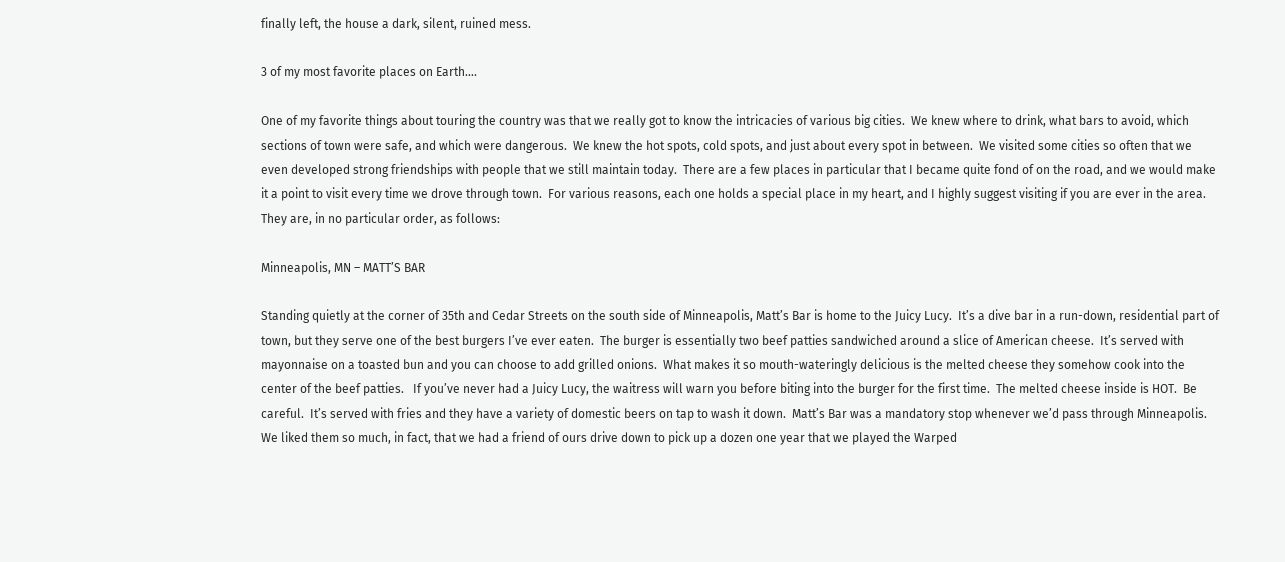finally left, the house a dark, silent, ruined mess.

3 of my most favorite places on Earth….

One of my favorite things about touring the country was that we really got to know the intricacies of various big cities.  We knew where to drink, what bars to avoid, which sections of town were safe, and which were dangerous.  We knew the hot spots, cold spots, and just about every spot in between.  We visited some cities so often that we even developed strong friendships with people that we still maintain today.  There are a few places in particular that I became quite fond of on the road, and we would make it a point to visit every time we drove through town.  For various reasons, each one holds a special place in my heart, and I highly suggest visiting if you are ever in the area.  They are, in no particular order, as follows:

Minneapolis, MN – MATT’S BAR

Standing quietly at the corner of 35th and Cedar Streets on the south side of Minneapolis, Matt’s Bar is home to the Juicy Lucy.  It’s a dive bar in a run-down, residential part of town, but they serve one of the best burgers I’ve ever eaten.  The burger is essentially two beef patties sandwiched around a slice of American cheese.  It’s served with mayonnaise on a toasted bun and you can choose to add grilled onions.  What makes it so mouth-wateringly delicious is the melted cheese they somehow cook into the center of the beef patties.   If you’ve never had a Juicy Lucy, the waitress will warn you before biting into the burger for the first time.  The melted cheese inside is HOT.  Be careful.  It’s served with fries and they have a variety of domestic beers on tap to wash it down.  Matt’s Bar was a mandatory stop whenever we’d pass through Minneapolis.  We liked them so much, in fact, that we had a friend of ours drive down to pick up a dozen one year that we played the Warped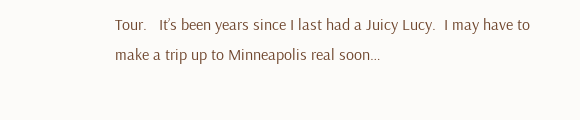Tour.   It’s been years since I last had a Juicy Lucy.  I may have to make a trip up to Minneapolis real soon…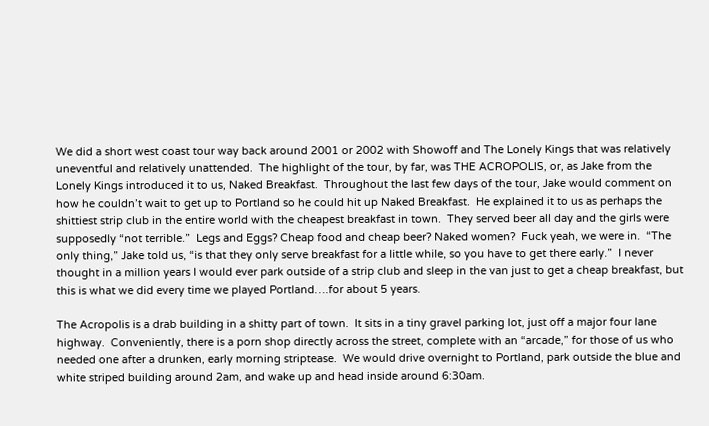We did a short west coast tour way back around 2001 or 2002 with Showoff and The Lonely Kings that was relatively uneventful and relatively unattended.  The highlight of the tour, by far, was THE ACROPOLIS, or, as Jake from the Lonely Kings introduced it to us, Naked Breakfast.  Throughout the last few days of the tour, Jake would comment on how he couldn’t wait to get up to Portland so he could hit up Naked Breakfast.  He explained it to us as perhaps the shittiest strip club in the entire world with the cheapest breakfast in town.  They served beer all day and the girls were supposedly “not terrible.”  Legs and Eggs? Cheap food and cheap beer? Naked women?  Fuck yeah, we were in.  “The only thing,” Jake told us, “is that they only serve breakfast for a little while, so you have to get there early.”  I never thought in a million years I would ever park outside of a strip club and sleep in the van just to get a cheap breakfast, but this is what we did every time we played Portland….for about 5 years.

The Acropolis is a drab building in a shitty part of town.  It sits in a tiny gravel parking lot, just off a major four lane highway.  Conveniently, there is a porn shop directly across the street, complete with an “arcade,” for those of us who needed one after a drunken, early morning striptease.  We would drive overnight to Portland, park outside the blue and white striped building around 2am, and wake up and head inside around 6:30am.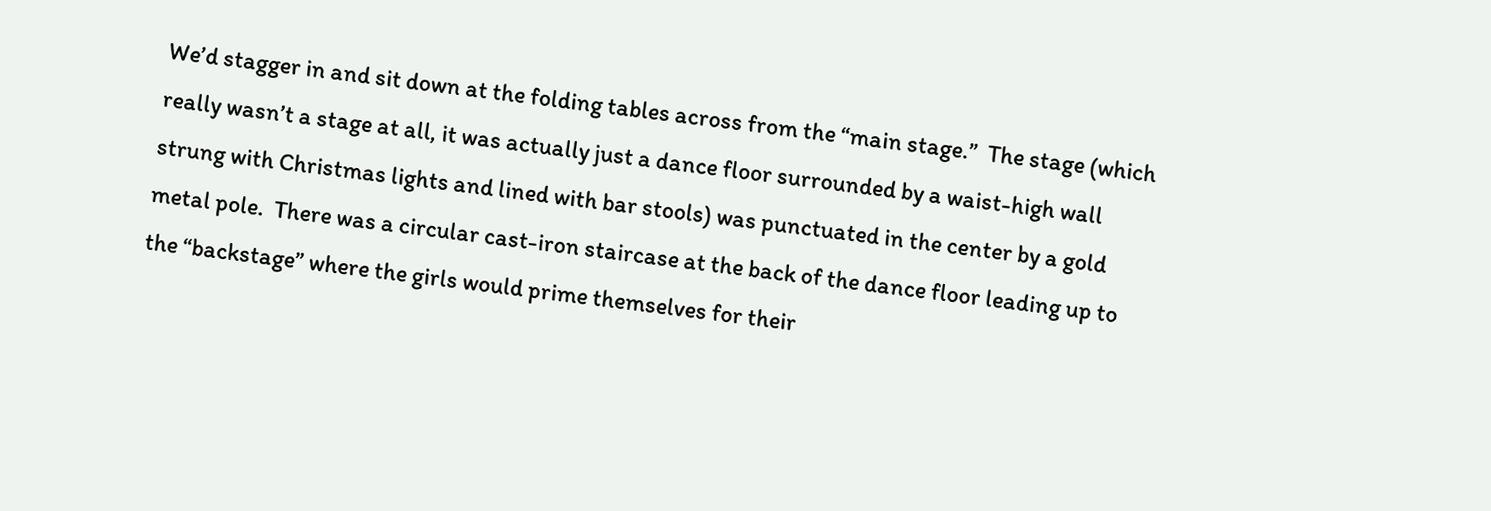We’d stagger in and sit down at the folding tables across from the “main stage.”  The stage (which really wasn’t a stage at all, it was actually just a dance floor surrounded by a waist-high wall strung with Christmas lights and lined with bar stools) was punctuated in the center by a gold metal pole.  There was a circular cast-iron staircase at the back of the dance floor leading up to the “backstage” where the girls would prime themselves for their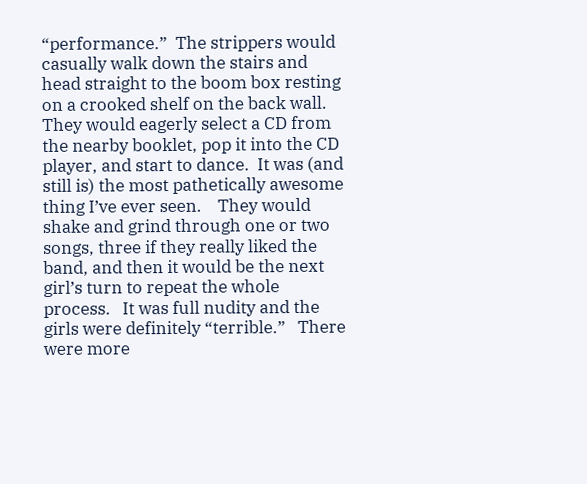“performance.”  The strippers would casually walk down the stairs and head straight to the boom box resting on a crooked shelf on the back wall.  They would eagerly select a CD from the nearby booklet, pop it into the CD player, and start to dance.  It was (and still is) the most pathetically awesome thing I’ve ever seen.    They would shake and grind through one or two songs, three if they really liked the band, and then it would be the next girl’s turn to repeat the whole process.   It was full nudity and the girls were definitely “terrible.”   There were more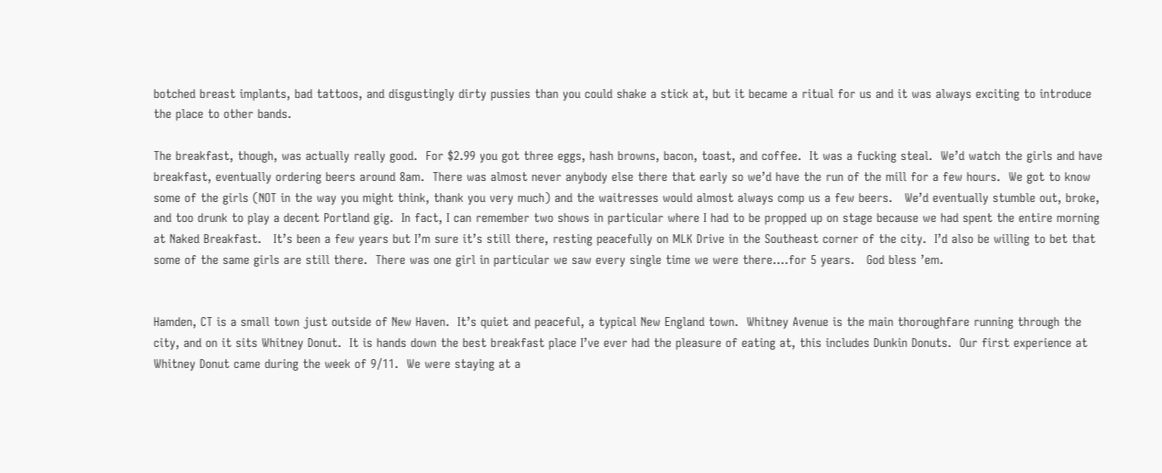botched breast implants, bad tattoos, and disgustingly dirty pussies than you could shake a stick at, but it became a ritual for us and it was always exciting to introduce the place to other bands.

The breakfast, though, was actually really good.  For $2.99 you got three eggs, hash browns, bacon, toast, and coffee.  It was a fucking steal.  We’d watch the girls and have breakfast, eventually ordering beers around 8am.  There was almost never anybody else there that early so we’d have the run of the mill for a few hours.  We got to know some of the girls (NOT in the way you might think, thank you very much) and the waitresses would almost always comp us a few beers.   We’d eventually stumble out, broke, and too drunk to play a decent Portland gig.  In fact, I can remember two shows in particular where I had to be propped up on stage because we had spent the entire morning at Naked Breakfast.   It’s been a few years but I’m sure it’s still there, resting peacefully on MLK Drive in the Southeast corner of the city.  I’d also be willing to bet that some of the same girls are still there.  There was one girl in particular we saw every single time we were there….for 5 years.   God bless ’em.


Hamden, CT is a small town just outside of New Haven.  It’s quiet and peaceful, a typical New England town.  Whitney Avenue is the main thoroughfare running through the city, and on it sits Whitney Donut.  It is hands down the best breakfast place I’ve ever had the pleasure of eating at, this includes Dunkin Donuts.  Our first experience at Whitney Donut came during the week of 9/11.  We were staying at a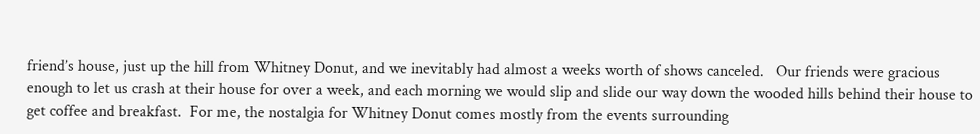friend’s house, just up the hill from Whitney Donut, and we inevitably had almost a weeks worth of shows canceled.   Our friends were gracious enough to let us crash at their house for over a week, and each morning we would slip and slide our way down the wooded hills behind their house to get coffee and breakfast.  For me, the nostalgia for Whitney Donut comes mostly from the events surrounding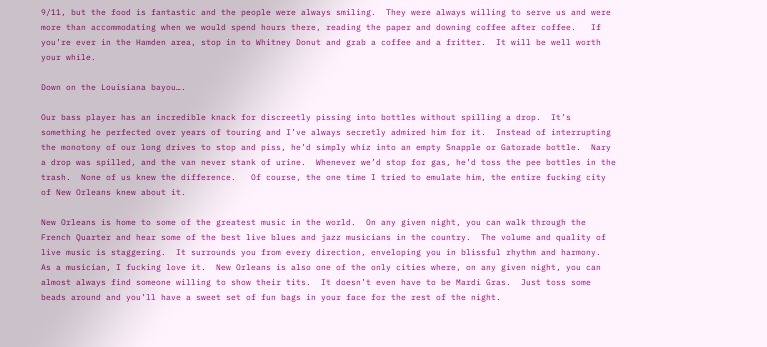9/11, but the food is fantastic and the people were always smiling.  They were always willing to serve us and were more than accommodating when we would spend hours there, reading the paper and downing coffee after coffee.   If you’re ever in the Hamden area, stop in to Whitney Donut and grab a coffee and a fritter.  It will be well worth your while.

Down on the Louisiana bayou….

Our bass player has an incredible knack for discreetly pissing into bottles without spilling a drop.  It’s something he perfected over years of touring and I’ve always secretly admired him for it.  Instead of interrupting the monotony of our long drives to stop and piss, he’d simply whiz into an empty Snapple or Gatorade bottle.  Nary a drop was spilled, and the van never stank of urine.  Whenever we’d stop for gas, he’d toss the pee bottles in the trash.  None of us knew the difference.   Of course, the one time I tried to emulate him, the entire fucking city of New Orleans knew about it.

New Orleans is home to some of the greatest music in the world.  On any given night, you can walk through the French Quarter and hear some of the best live blues and jazz musicians in the country.  The volume and quality of live music is staggering.  It surrounds you from every direction, enveloping you in blissful rhythm and harmony.  As a musician, I fucking love it.  New Orleans is also one of the only cities where, on any given night, you can almost always find someone willing to show their tits.  It doesn’t even have to be Mardi Gras.  Just toss some beads around and you’ll have a sweet set of fun bags in your face for the rest of the night.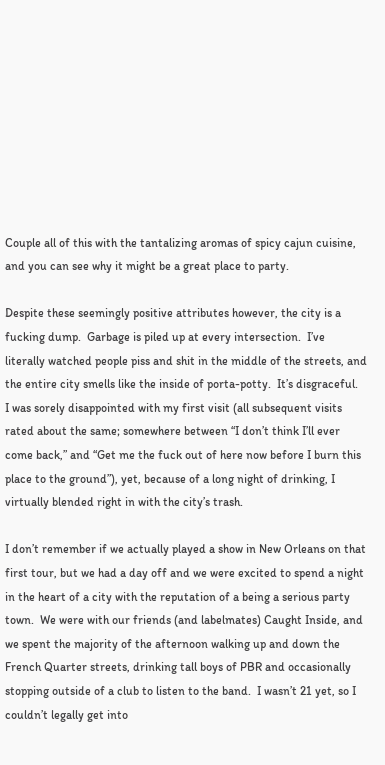Couple all of this with the tantalizing aromas of spicy cajun cuisine, and you can see why it might be a great place to party.

Despite these seemingly positive attributes however, the city is a fucking dump.  Garbage is piled up at every intersection.  I’ve literally watched people piss and shit in the middle of the streets, and the entire city smells like the inside of porta-potty.  It’s disgraceful.  I was sorely disappointed with my first visit (all subsequent visits rated about the same; somewhere between “I don’t think I’ll ever come back,” and “Get me the fuck out of here now before I burn this place to the ground”), yet, because of a long night of drinking, I virtually blended right in with the city’s trash.

I don’t remember if we actually played a show in New Orleans on that first tour, but we had a day off and we were excited to spend a night in the heart of a city with the reputation of a being a serious party town.  We were with our friends (and labelmates) Caught Inside, and we spent the majority of the afternoon walking up and down the French Quarter streets, drinking tall boys of PBR and occasionally stopping outside of a club to listen to the band.  I wasn’t 21 yet, so I couldn’t legally get into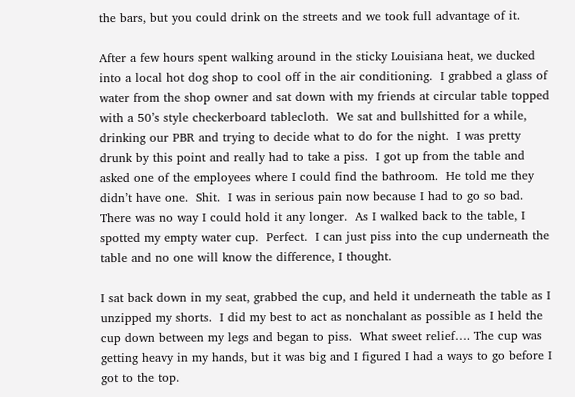the bars, but you could drink on the streets and we took full advantage of it.

After a few hours spent walking around in the sticky Louisiana heat, we ducked into a local hot dog shop to cool off in the air conditioning.  I grabbed a glass of water from the shop owner and sat down with my friends at circular table topped with a 50’s style checkerboard tablecloth.  We sat and bullshitted for a while, drinking our PBR and trying to decide what to do for the night.  I was pretty drunk by this point and really had to take a piss.  I got up from the table and asked one of the employees where I could find the bathroom.  He told me they didn’t have one.  Shit.  I was in serious pain now because I had to go so bad.  There was no way I could hold it any longer.  As I walked back to the table, I spotted my empty water cup.  Perfect.  I can just piss into the cup underneath the table and no one will know the difference, I thought.

I sat back down in my seat, grabbed the cup, and held it underneath the table as I unzipped my shorts.  I did my best to act as nonchalant as possible as I held the cup down between my legs and began to piss.  What sweet relief…. The cup was getting heavy in my hands, but it was big and I figured I had a ways to go before I got to the top.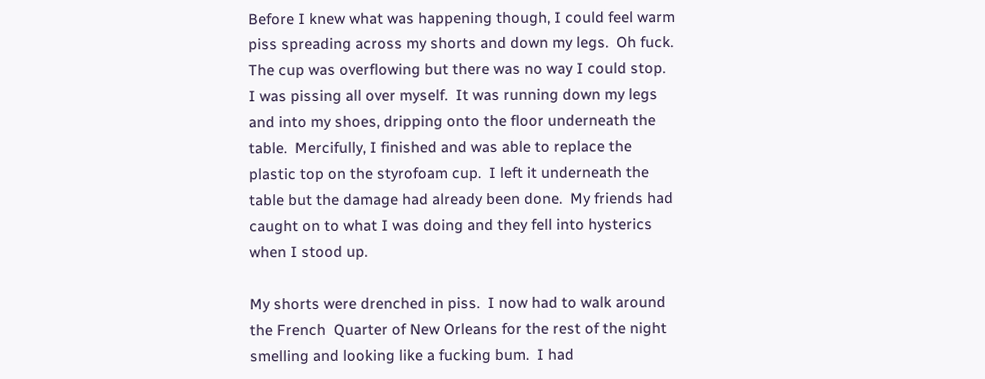Before I knew what was happening though, I could feel warm piss spreading across my shorts and down my legs.  Oh fuck.  The cup was overflowing but there was no way I could stop.   I was pissing all over myself.  It was running down my legs and into my shoes, dripping onto the floor underneath the table.  Mercifully, I finished and was able to replace the plastic top on the styrofoam cup.  I left it underneath the table but the damage had already been done.  My friends had caught on to what I was doing and they fell into hysterics when I stood up.

My shorts were drenched in piss.  I now had to walk around the French  Quarter of New Orleans for the rest of the night smelling and looking like a fucking bum.  I had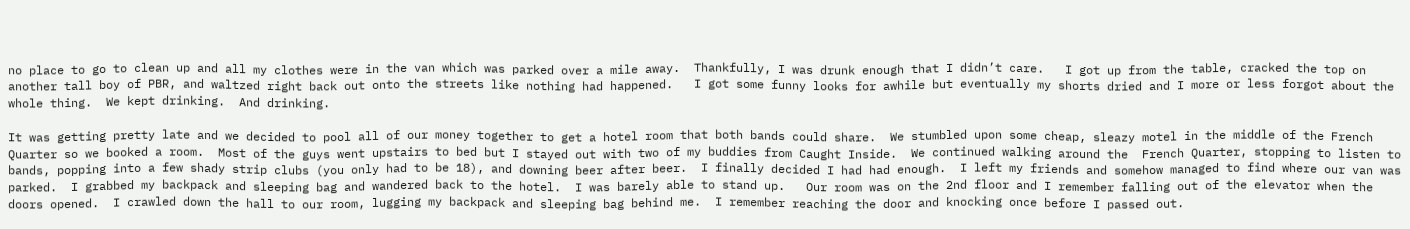no place to go to clean up and all my clothes were in the van which was parked over a mile away.  Thankfully, I was drunk enough that I didn’t care.   I got up from the table, cracked the top on another tall boy of PBR, and waltzed right back out onto the streets like nothing had happened.   I got some funny looks for awhile but eventually my shorts dried and I more or less forgot about the whole thing.  We kept drinking.  And drinking.

It was getting pretty late and we decided to pool all of our money together to get a hotel room that both bands could share.  We stumbled upon some cheap, sleazy motel in the middle of the French Quarter so we booked a room.  Most of the guys went upstairs to bed but I stayed out with two of my buddies from Caught Inside.  We continued walking around the  French Quarter, stopping to listen to bands, popping into a few shady strip clubs (you only had to be 18), and downing beer after beer.  I finally decided I had had enough.  I left my friends and somehow managed to find where our van was parked.  I grabbed my backpack and sleeping bag and wandered back to the hotel.  I was barely able to stand up.   Our room was on the 2nd floor and I remember falling out of the elevator when the doors opened.  I crawled down the hall to our room, lugging my backpack and sleeping bag behind me.  I remember reaching the door and knocking once before I passed out.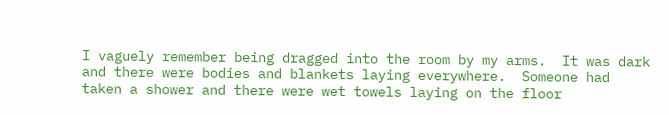I vaguely remember being dragged into the room by my arms.  It was dark and there were bodies and blankets laying everywhere.  Someone had taken a shower and there were wet towels laying on the floor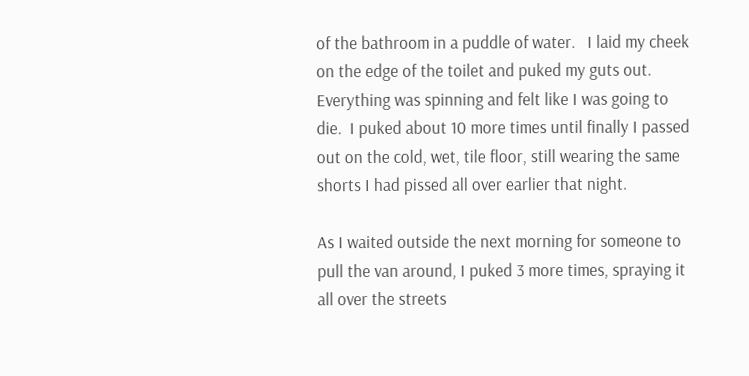of the bathroom in a puddle of water.   I laid my cheek on the edge of the toilet and puked my guts out.  Everything was spinning and felt like I was going to die.  I puked about 10 more times until finally I passed out on the cold, wet, tile floor, still wearing the same shorts I had pissed all over earlier that night.

As I waited outside the next morning for someone to pull the van around, I puked 3 more times, spraying it all over the streets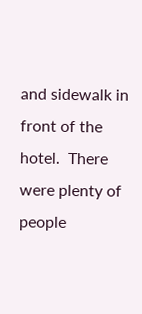and sidewalk in front of the hotel.  There were plenty of people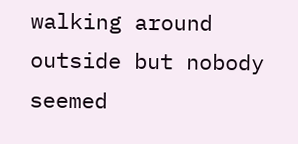walking around outside but nobody seemed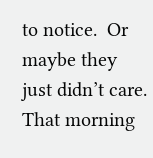to notice.  Or maybe they just didn’t care.  That morning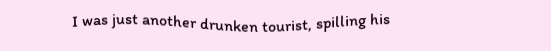I was just another drunken tourist, spilling his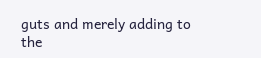guts and merely adding to the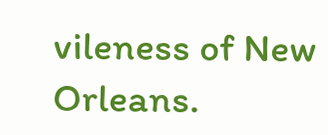vileness of New Orleans.